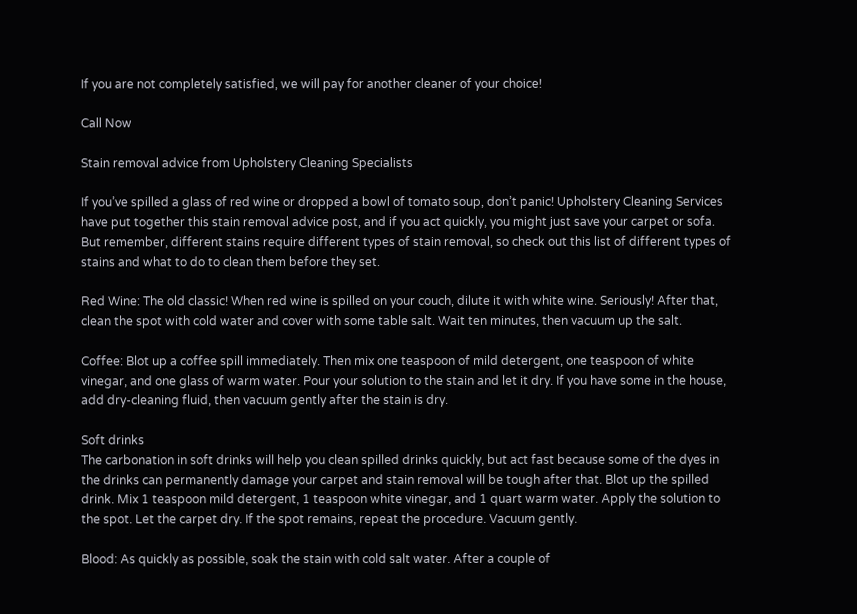If you are not completely satisfied, we will pay for another cleaner of your choice!

Call Now

Stain removal advice from Upholstery Cleaning Specialists

If you’ve spilled a glass of red wine or dropped a bowl of tomato soup, don’t panic! Upholstery Cleaning Services have put together this stain removal advice post, and if you act quickly, you might just save your carpet or sofa. But remember, different stains require different types of stain removal, so check out this list of different types of stains and what to do to clean them before they set.

Red Wine: The old classic! When red wine is spilled on your couch, dilute it with white wine. Seriously! After that, clean the spot with cold water and cover with some table salt. Wait ten minutes, then vacuum up the salt.

Coffee: Blot up a coffee spill immediately. Then mix one teaspoon of mild detergent, one teaspoon of white vinegar, and one glass of warm water. Pour your solution to the stain and let it dry. If you have some in the house, add dry-cleaning fluid, then vacuum gently after the stain is dry.

Soft drinks
The carbonation in soft drinks will help you clean spilled drinks quickly, but act fast because some of the dyes in the drinks can permanently damage your carpet and stain removal will be tough after that. Blot up the spilled drink. Mix 1 teaspoon mild detergent, 1 teaspoon white vinegar, and 1 quart warm water. Apply the solution to the spot. Let the carpet dry. If the spot remains, repeat the procedure. Vacuum gently.

Blood: As quickly as possible, soak the stain with cold salt water. After a couple of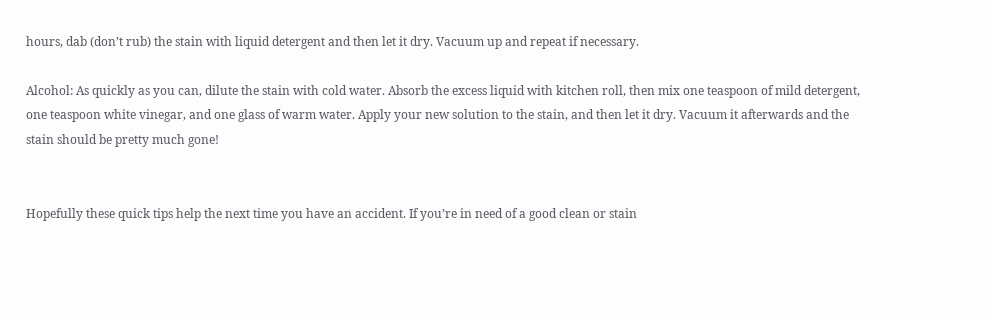hours, dab (don’t rub) the stain with liquid detergent and then let it dry. Vacuum up and repeat if necessary.

Alcohol: As quickly as you can, dilute the stain with cold water. Absorb the excess liquid with kitchen roll, then mix one teaspoon of mild detergent, one teaspoon white vinegar, and one glass of warm water. Apply your new solution to the stain, and then let it dry. Vacuum it afterwards and the stain should be pretty much gone!


Hopefully these quick tips help the next time you have an accident. If you’re in need of a good clean or stain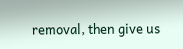removal, then give us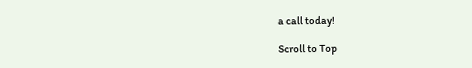a call today!

Scroll to Top